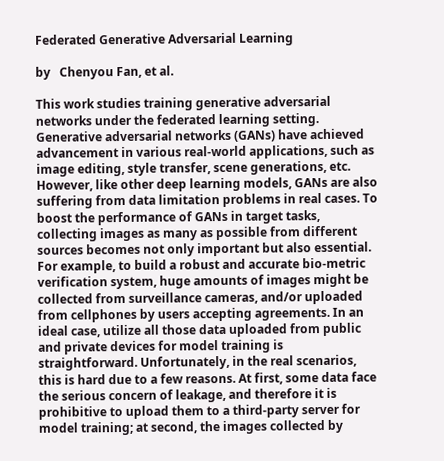Federated Generative Adversarial Learning

by   Chenyou Fan, et al.

This work studies training generative adversarial networks under the federated learning setting. Generative adversarial networks (GANs) have achieved advancement in various real-world applications, such as image editing, style transfer, scene generations, etc. However, like other deep learning models, GANs are also suffering from data limitation problems in real cases. To boost the performance of GANs in target tasks, collecting images as many as possible from different sources becomes not only important but also essential. For example, to build a robust and accurate bio-metric verification system, huge amounts of images might be collected from surveillance cameras, and/or uploaded from cellphones by users accepting agreements. In an ideal case, utilize all those data uploaded from public and private devices for model training is straightforward. Unfortunately, in the real scenarios, this is hard due to a few reasons. At first, some data face the serious concern of leakage, and therefore it is prohibitive to upload them to a third-party server for model training; at second, the images collected by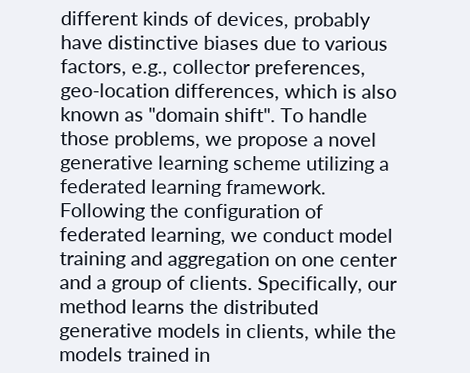different kinds of devices, probably have distinctive biases due to various factors, e.g., collector preferences, geo-location differences, which is also known as "domain shift". To handle those problems, we propose a novel generative learning scheme utilizing a federated learning framework. Following the configuration of federated learning, we conduct model training and aggregation on one center and a group of clients. Specifically, our method learns the distributed generative models in clients, while the models trained in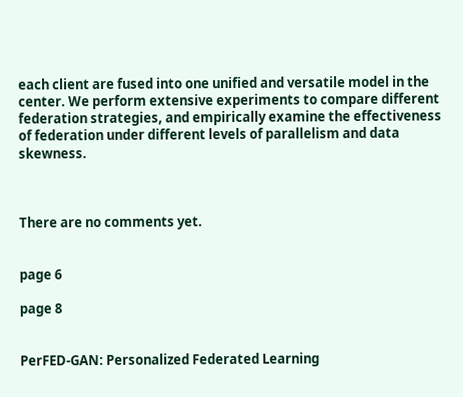each client are fused into one unified and versatile model in the center. We perform extensive experiments to compare different federation strategies, and empirically examine the effectiveness of federation under different levels of parallelism and data skewness.



There are no comments yet.


page 6

page 8


PerFED-GAN: Personalized Federated Learning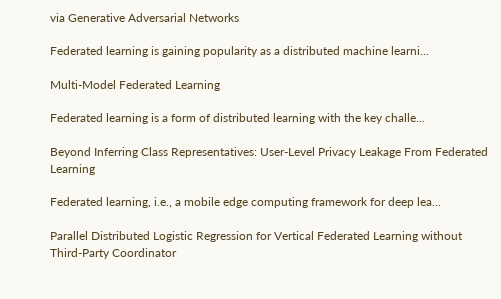via Generative Adversarial Networks

Federated learning is gaining popularity as a distributed machine learni...

Multi-Model Federated Learning

Federated learning is a form of distributed learning with the key challe...

Beyond Inferring Class Representatives: User-Level Privacy Leakage From Federated Learning

Federated learning, i.e., a mobile edge computing framework for deep lea...

Parallel Distributed Logistic Regression for Vertical Federated Learning without Third-Party Coordinator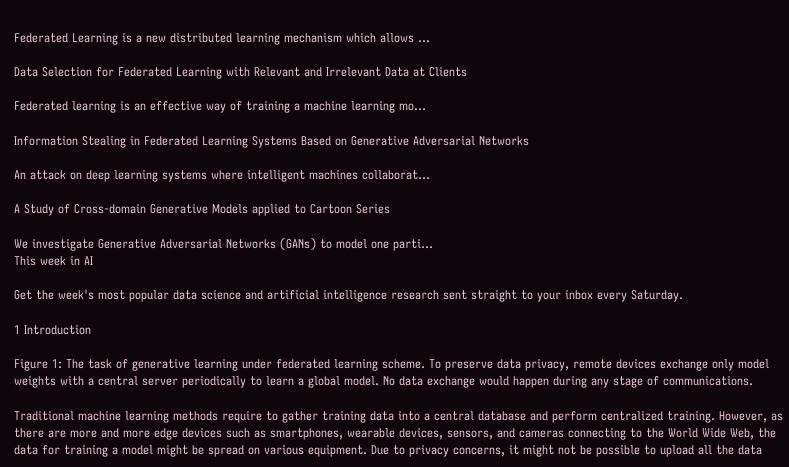Federated Learning is a new distributed learning mechanism which allows ...

Data Selection for Federated Learning with Relevant and Irrelevant Data at Clients

Federated learning is an effective way of training a machine learning mo...

Information Stealing in Federated Learning Systems Based on Generative Adversarial Networks

An attack on deep learning systems where intelligent machines collaborat...

A Study of Cross-domain Generative Models applied to Cartoon Series

We investigate Generative Adversarial Networks (GANs) to model one parti...
This week in AI

Get the week's most popular data science and artificial intelligence research sent straight to your inbox every Saturday.

1 Introduction

Figure 1: The task of generative learning under federated learning scheme. To preserve data privacy, remote devices exchange only model weights with a central server periodically to learn a global model. No data exchange would happen during any stage of communications.

Traditional machine learning methods require to gather training data into a central database and perform centralized training. However, as there are more and more edge devices such as smartphones, wearable devices, sensors, and cameras connecting to the World Wide Web, the data for training a model might be spread on various equipment. Due to privacy concerns, it might not be possible to upload all the data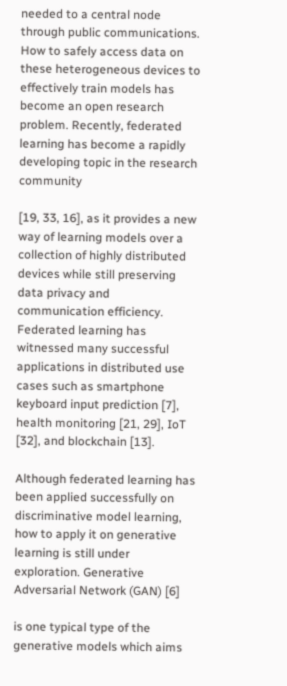needed to a central node through public communications. How to safely access data on these heterogeneous devices to effectively train models has become an open research problem. Recently, federated learning has become a rapidly developing topic in the research community

[19, 33, 16], as it provides a new way of learning models over a collection of highly distributed devices while still preserving data privacy and communication efficiency. Federated learning has witnessed many successful applications in distributed use cases such as smartphone keyboard input prediction [7], health monitoring [21, 29], IoT [32], and blockchain [13].

Although federated learning has been applied successfully on discriminative model learning, how to apply it on generative learning is still under exploration. Generative Adversarial Network (GAN) [6]

is one typical type of the generative models which aims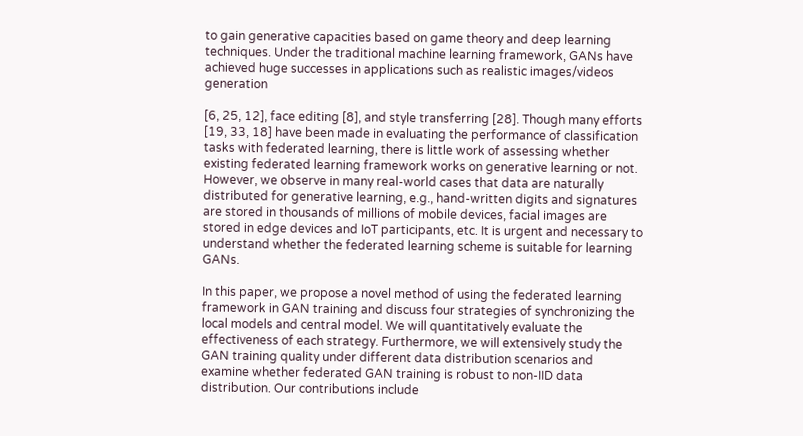to gain generative capacities based on game theory and deep learning techniques. Under the traditional machine learning framework, GANs have achieved huge successes in applications such as realistic images/videos generation

[6, 25, 12], face editing [8], and style transferring [28]. Though many efforts [19, 33, 18] have been made in evaluating the performance of classification tasks with federated learning, there is little work of assessing whether existing federated learning framework works on generative learning or not. However, we observe in many real-world cases that data are naturally distributed for generative learning, e.g., hand-written digits and signatures are stored in thousands of millions of mobile devices, facial images are stored in edge devices and IoT participants, etc. It is urgent and necessary to understand whether the federated learning scheme is suitable for learning GANs.

In this paper, we propose a novel method of using the federated learning framework in GAN training and discuss four strategies of synchronizing the local models and central model. We will quantitatively evaluate the effectiveness of each strategy. Furthermore, we will extensively study the GAN training quality under different data distribution scenarios and examine whether federated GAN training is robust to non-IID data distribution. Our contributions include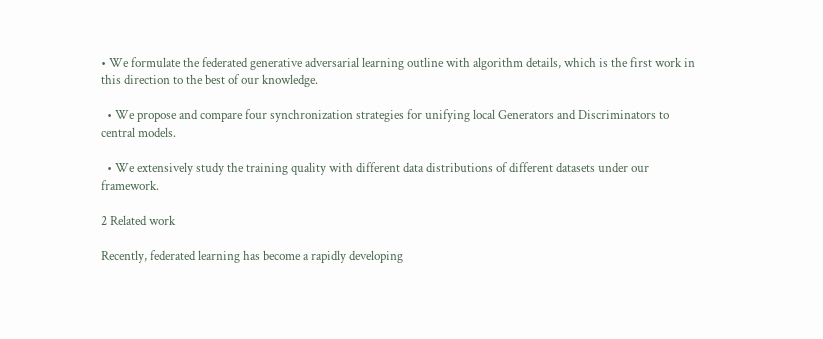• We formulate the federated generative adversarial learning outline with algorithm details, which is the first work in this direction to the best of our knowledge.

  • We propose and compare four synchronization strategies for unifying local Generators and Discriminators to central models.

  • We extensively study the training quality with different data distributions of different datasets under our framework.

2 Related work

Recently, federated learning has become a rapidly developing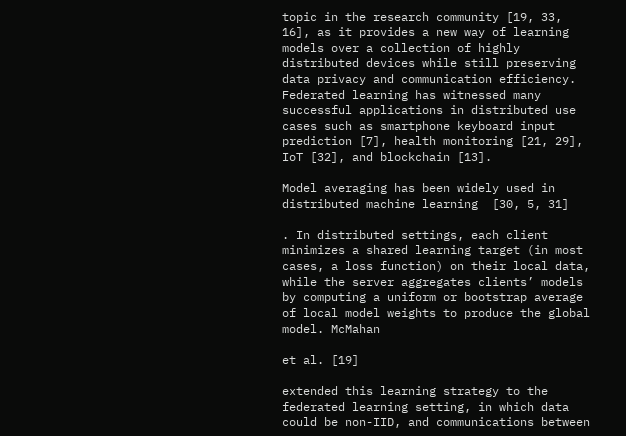topic in the research community [19, 33, 16], as it provides a new way of learning models over a collection of highly distributed devices while still preserving data privacy and communication efficiency. Federated learning has witnessed many successful applications in distributed use cases such as smartphone keyboard input prediction [7], health monitoring [21, 29], IoT [32], and blockchain [13].

Model averaging has been widely used in distributed machine learning  [30, 5, 31]

. In distributed settings, each client minimizes a shared learning target (in most cases, a loss function) on their local data, while the server aggregates clients’ models by computing a uniform or bootstrap average of local model weights to produce the global model. McMahan

et al. [19]

extended this learning strategy to the federated learning setting, in which data could be non-IID, and communications between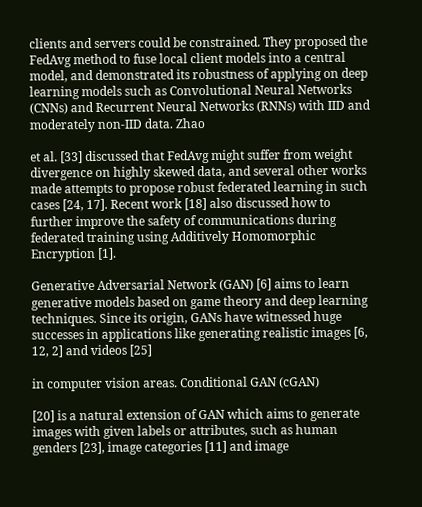clients and servers could be constrained. They proposed the FedAvg method to fuse local client models into a central model, and demonstrated its robustness of applying on deep learning models such as Convolutional Neural Networks (CNNs) and Recurrent Neural Networks (RNNs) with IID and moderately non-IID data. Zhao

et al. [33] discussed that FedAvg might suffer from weight divergence on highly skewed data, and several other works made attempts to propose robust federated learning in such cases [24, 17]. Recent work [18] also discussed how to further improve the safety of communications during federated training using Additively Homomorphic Encryption [1].

Generative Adversarial Network (GAN) [6] aims to learn generative models based on game theory and deep learning techniques. Since its origin, GANs have witnessed huge successes in applications like generating realistic images [6, 12, 2] and videos [25]

in computer vision areas. Conditional GAN (cGAN)

[20] is a natural extension of GAN which aims to generate images with given labels or attributes, such as human genders [23], image categories [11] and image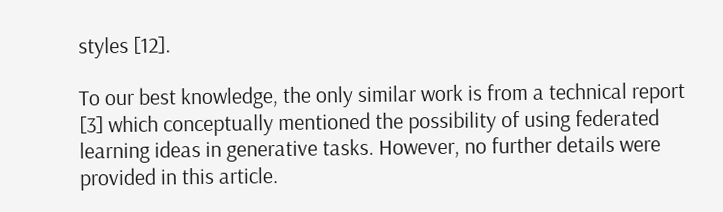styles [12].

To our best knowledge, the only similar work is from a technical report [3] which conceptually mentioned the possibility of using federated learning ideas in generative tasks. However, no further details were provided in this article.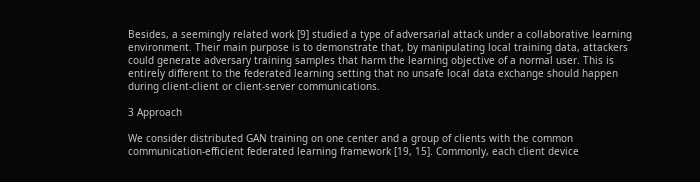Besides, a seemingly related work [9] studied a type of adversarial attack under a collaborative learning environment. Their main purpose is to demonstrate that, by manipulating local training data, attackers could generate adversary training samples that harm the learning objective of a normal user. This is entirely different to the federated learning setting that no unsafe local data exchange should happen during client-client or client-server communications.

3 Approach

We consider distributed GAN training on one center and a group of clients with the common communication-efficient federated learning framework [19, 15]. Commonly, each client device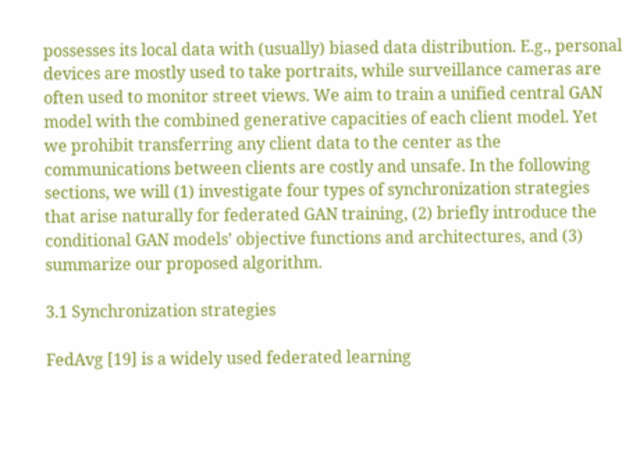possesses its local data with (usually) biased data distribution. E.g., personal devices are mostly used to take portraits, while surveillance cameras are often used to monitor street views. We aim to train a unified central GAN model with the combined generative capacities of each client model. Yet we prohibit transferring any client data to the center as the communications between clients are costly and unsafe. In the following sections, we will (1) investigate four types of synchronization strategies that arise naturally for federated GAN training, (2) briefly introduce the conditional GAN models’ objective functions and architectures, and (3) summarize our proposed algorithm.

3.1 Synchronization strategies

FedAvg [19] is a widely used federated learning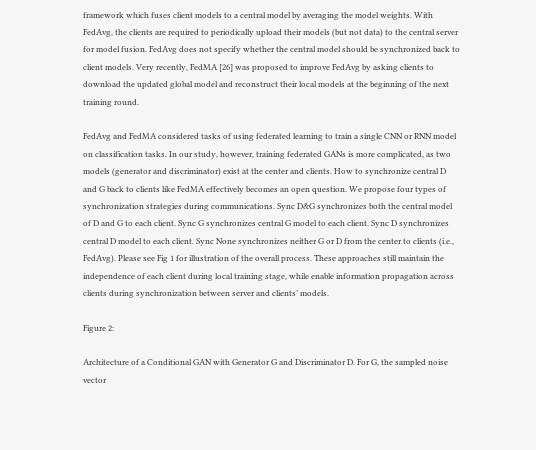framework which fuses client models to a central model by averaging the model weights. With FedAvg, the clients are required to periodically upload their models (but not data) to the central server for model fusion. FedAvg does not specify whether the central model should be synchronized back to client models. Very recently, FedMA [26] was proposed to improve FedAvg by asking clients to download the updated global model and reconstruct their local models at the beginning of the next training round.

FedAvg and FedMA considered tasks of using federated learning to train a single CNN or RNN model on classification tasks. In our study, however, training federated GANs is more complicated, as two models (generator and discriminator) exist at the center and clients. How to synchronize central D and G back to clients like FedMA effectively becomes an open question. We propose four types of synchronization strategies during communications. Sync D&G synchronizes both the central model of D and G to each client. Sync G synchronizes central G model to each client. Sync D synchronizes central D model to each client. Sync None synchronizes neither G or D from the center to clients (i.e., FedAvg). Please see Fig 1 for illustration of the overall process. These approaches still maintain the independence of each client during local training stage, while enable information propagation across clients during synchronization between server and clients’ models.

Figure 2:

Architecture of a Conditional GAN with Generator G and Discriminator D. For G, the sampled noise vector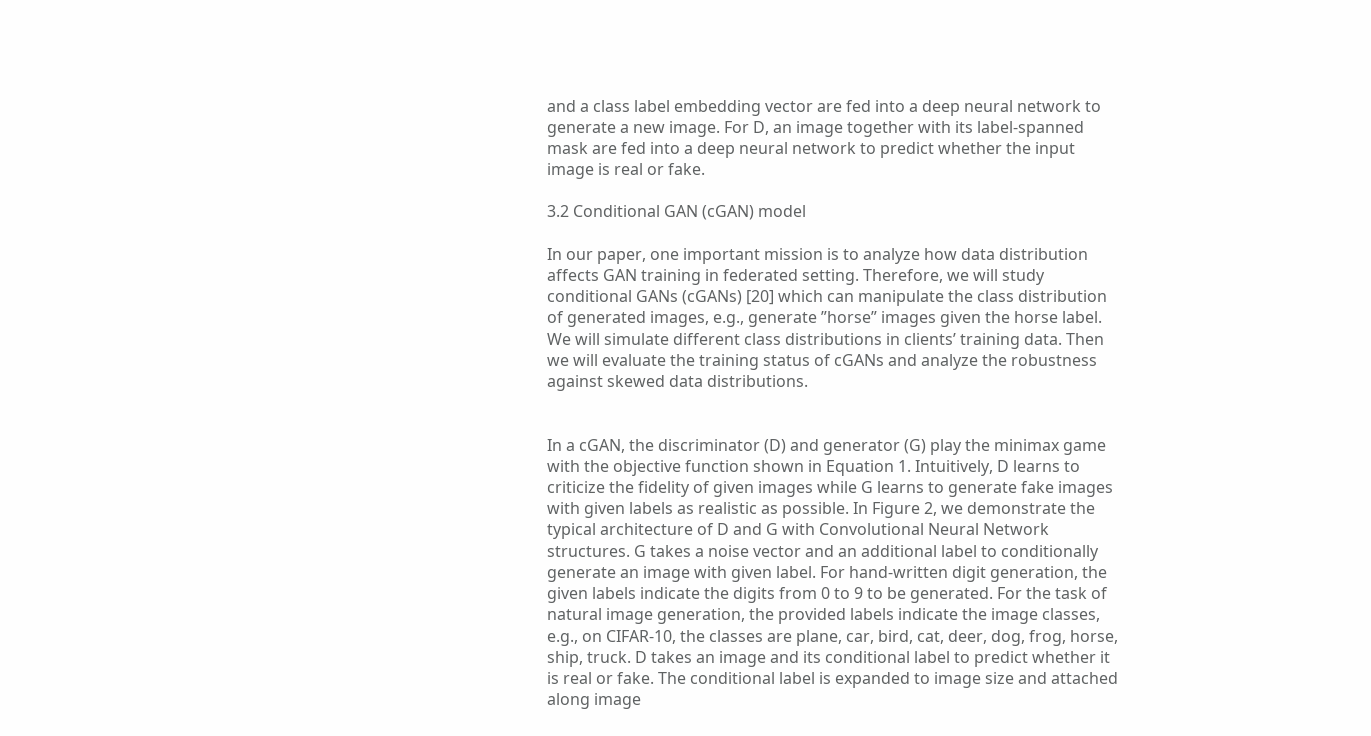and a class label embedding vector are fed into a deep neural network to generate a new image. For D, an image together with its label-spanned mask are fed into a deep neural network to predict whether the input image is real or fake.

3.2 Conditional GAN (cGAN) model

In our paper, one important mission is to analyze how data distribution affects GAN training in federated setting. Therefore, we will study conditional GANs (cGANs) [20] which can manipulate the class distribution of generated images, e.g., generate ”horse” images given the horse label. We will simulate different class distributions in clients’ training data. Then we will evaluate the training status of cGANs and analyze the robustness against skewed data distributions.


In a cGAN, the discriminator (D) and generator (G) play the minimax game with the objective function shown in Equation 1. Intuitively, D learns to criticize the fidelity of given images while G learns to generate fake images with given labels as realistic as possible. In Figure 2, we demonstrate the typical architecture of D and G with Convolutional Neural Network structures. G takes a noise vector and an additional label to conditionally generate an image with given label. For hand-written digit generation, the given labels indicate the digits from 0 to 9 to be generated. For the task of natural image generation, the provided labels indicate the image classes, e.g., on CIFAR-10, the classes are plane, car, bird, cat, deer, dog, frog, horse, ship, truck. D takes an image and its conditional label to predict whether it is real or fake. The conditional label is expanded to image size and attached along image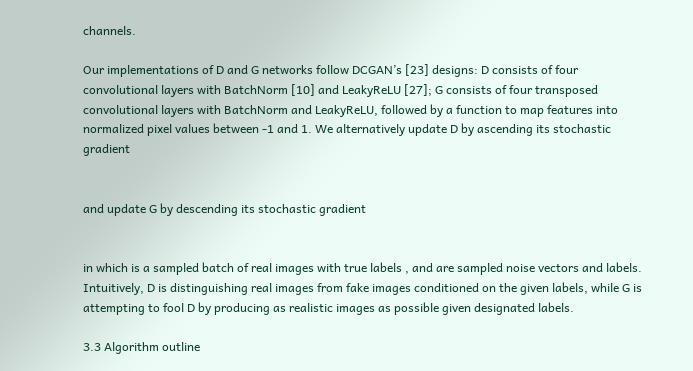channels.

Our implementations of D and G networks follow DCGAN’s [23] designs: D consists of four convolutional layers with BatchNorm [10] and LeakyReLU [27]; G consists of four transposed convolutional layers with BatchNorm and LeakyReLU, followed by a function to map features into normalized pixel values between -1 and 1. We alternatively update D by ascending its stochastic gradient


and update G by descending its stochastic gradient


in which is a sampled batch of real images with true labels , and are sampled noise vectors and labels. Intuitively, D is distinguishing real images from fake images conditioned on the given labels, while G is attempting to fool D by producing as realistic images as possible given designated labels.

3.3 Algorithm outline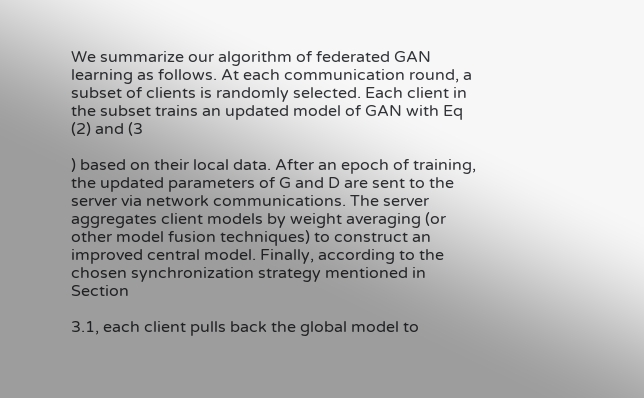We summarize our algorithm of federated GAN learning as follows. At each communication round, a subset of clients is randomly selected. Each client in the subset trains an updated model of GAN with Eq (2) and (3

) based on their local data. After an epoch of training, the updated parameters of G and D are sent to the server via network communications. The server aggregates client models by weight averaging (or other model fusion techniques) to construct an improved central model. Finally, according to the chosen synchronization strategy mentioned in Section

3.1, each client pulls back the global model to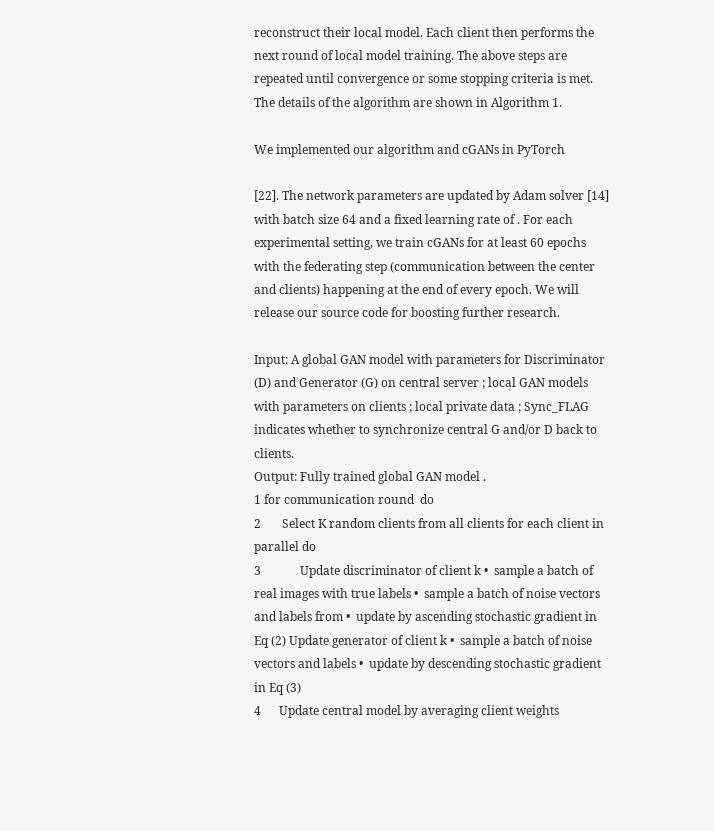reconstruct their local model. Each client then performs the next round of local model training. The above steps are repeated until convergence or some stopping criteria is met. The details of the algorithm are shown in Algorithm 1.

We implemented our algorithm and cGANs in PyTorch

[22]. The network parameters are updated by Adam solver [14] with batch size 64 and a fixed learning rate of . For each experimental setting, we train cGANs for at least 60 epochs with the federating step (communication between the center and clients) happening at the end of every epoch. We will release our source code for boosting further research.

Input: A global GAN model with parameters for Discriminator (D) and Generator (G) on central server ; local GAN models with parameters on clients ; local private data ; Sync_FLAG indicates whether to synchronize central G and/or D back to clients.
Output: Fully trained global GAN model .
1 for communication round  do
2       Select K random clients from all clients for each client in parallel do
3             Update discriminator of client k •  sample a batch of real images with true labels •  sample a batch of noise vectors and labels from •  update by ascending stochastic gradient in Eq (2) Update generator of client k •  sample a batch of noise vectors and labels •  update by descending stochastic gradient in Eq (3)
4      Update central model by averaging client weights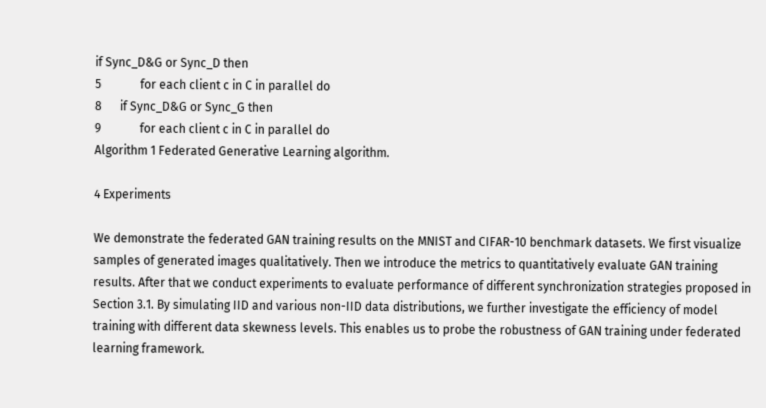if Sync_D&G or Sync_D then
5             for each client c in C in parallel do
8      if Sync_D&G or Sync_G then
9             for each client c in C in parallel do
Algorithm 1 Federated Generative Learning algorithm.

4 Experiments

We demonstrate the federated GAN training results on the MNIST and CIFAR-10 benchmark datasets. We first visualize samples of generated images qualitatively. Then we introduce the metrics to quantitatively evaluate GAN training results. After that we conduct experiments to evaluate performance of different synchronization strategies proposed in Section 3.1. By simulating IID and various non-IID data distributions, we further investigate the efficiency of model training with different data skewness levels. This enables us to probe the robustness of GAN training under federated learning framework.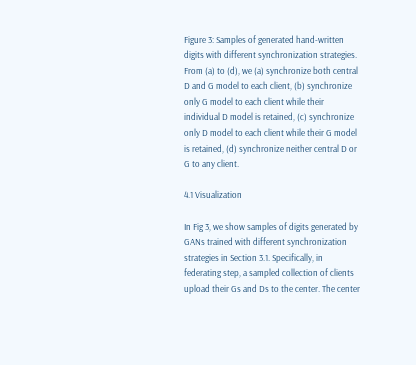Figure 3: Samples of generated hand-written digits with different synchronization strategies. From (a) to (d), we (a) synchronize both central D and G model to each client, (b) synchronize only G model to each client while their individual D model is retained, (c) synchronize only D model to each client while their G model is retained, (d) synchronize neither central D or G to any client.

4.1 Visualization

In Fig 3, we show samples of digits generated by GANs trained with different synchronization strategies in Section 3.1. Specifically, in federating step, a sampled collection of clients upload their Gs and Ds to the center. The center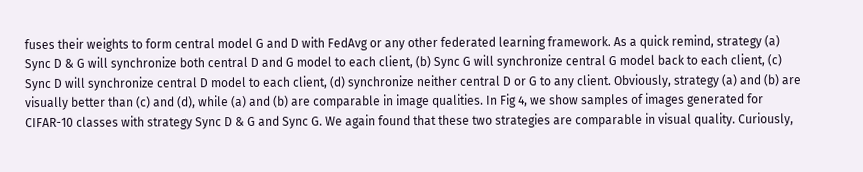fuses their weights to form central model G and D with FedAvg or any other federated learning framework. As a quick remind, strategy (a) Sync D & G will synchronize both central D and G model to each client, (b) Sync G will synchronize central G model back to each client, (c) Sync D will synchronize central D model to each client, (d) synchronize neither central D or G to any client. Obviously, strategy (a) and (b) are visually better than (c) and (d), while (a) and (b) are comparable in image qualities. In Fig 4, we show samples of images generated for CIFAR-10 classes with strategy Sync D & G and Sync G. We again found that these two strategies are comparable in visual quality. Curiously,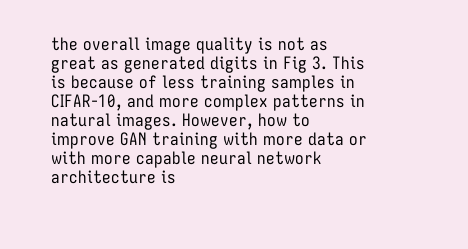the overall image quality is not as great as generated digits in Fig 3. This is because of less training samples in CIFAR-10, and more complex patterns in natural images. However, how to improve GAN training with more data or with more capable neural network architecture is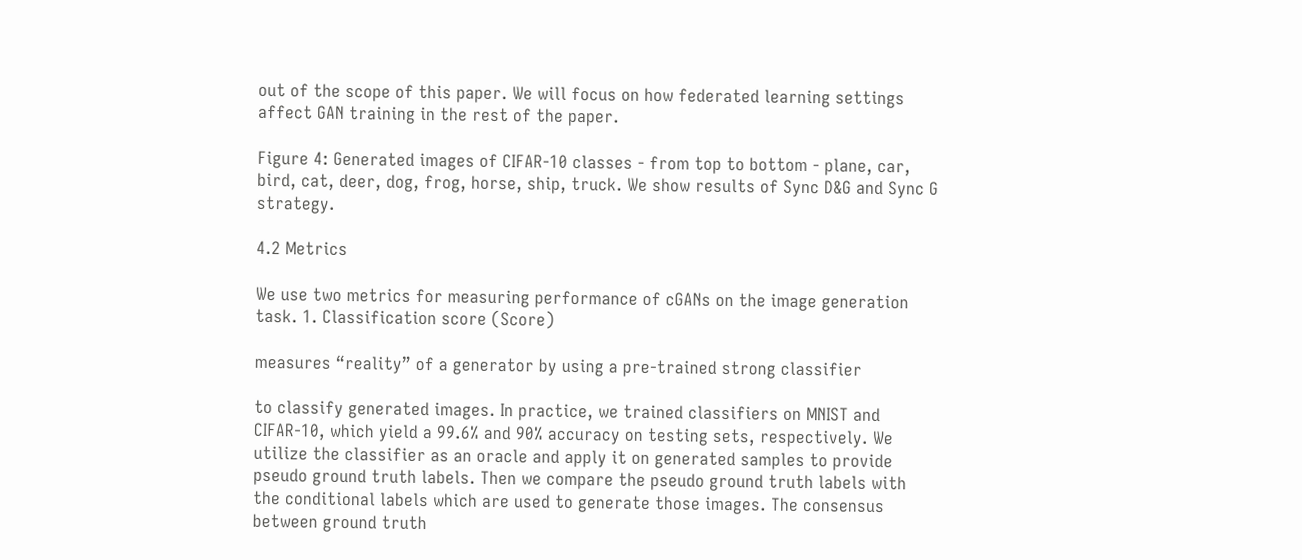out of the scope of this paper. We will focus on how federated learning settings affect GAN training in the rest of the paper.

Figure 4: Generated images of CIFAR-10 classes - from top to bottom - plane, car, bird, cat, deer, dog, frog, horse, ship, truck. We show results of Sync D&G and Sync G strategy.

4.2 Metrics

We use two metrics for measuring performance of cGANs on the image generation task. 1. Classification score (Score)

measures “reality” of a generator by using a pre-trained strong classifier

to classify generated images. In practice, we trained classifiers on MNIST and CIFAR-10, which yield a 99.6% and 90% accuracy on testing sets, respectively. We utilize the classifier as an oracle and apply it on generated samples to provide pseudo ground truth labels. Then we compare the pseudo ground truth labels with the conditional labels which are used to generate those images. The consensus between ground truth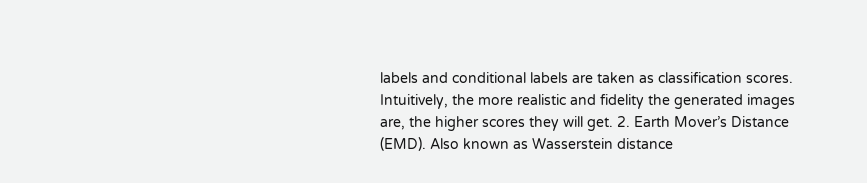labels and conditional labels are taken as classification scores. Intuitively, the more realistic and fidelity the generated images are, the higher scores they will get. 2. Earth Mover’s Distance (EMD). Also known as Wasserstein distance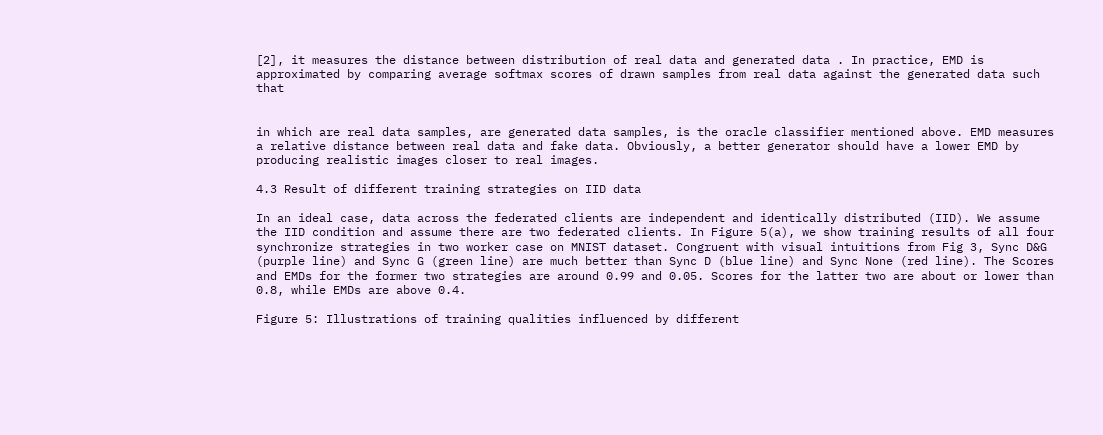[2], it measures the distance between distribution of real data and generated data . In practice, EMD is approximated by comparing average softmax scores of drawn samples from real data against the generated data such that


in which are real data samples, are generated data samples, is the oracle classifier mentioned above. EMD measures a relative distance between real data and fake data. Obviously, a better generator should have a lower EMD by producing realistic images closer to real images.

4.3 Result of different training strategies on IID data

In an ideal case, data across the federated clients are independent and identically distributed (IID). We assume the IID condition and assume there are two federated clients. In Figure 5(a), we show training results of all four synchronize strategies in two worker case on MNIST dataset. Congruent with visual intuitions from Fig 3, Sync D&G (purple line) and Sync G (green line) are much better than Sync D (blue line) and Sync None (red line). The Scores and EMDs for the former two strategies are around 0.99 and 0.05. Scores for the latter two are about or lower than 0.8, while EMDs are above 0.4.

Figure 5: Illustrations of training qualities influenced by different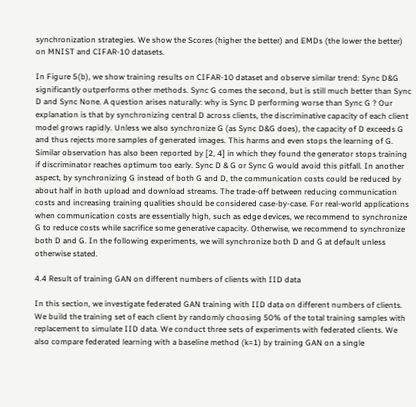synchronization strategies. We show the Scores (higher the better) and EMDs (the lower the better) on MNIST and CIFAR-10 datasets.

In Figure 5(b), we show training results on CIFAR-10 dataset and observe similar trend: Sync D&G significantly outperforms other methods. Sync G comes the second, but is still much better than Sync D and Sync None. A question arises naturally: why is Sync D performing worse than Sync G ? Our explanation is that by synchronizing central D across clients, the discriminative capacity of each client model grows rapidly. Unless we also synchronize G (as Sync D&G does), the capacity of D exceeds G and thus rejects more samples of generated images. This harms and even stops the learning of G. Similar observation has also been reported by [2, 4] in which they found the generator stops training if discriminator reaches optimum too early. Sync D & G or Sync G would avoid this pitfall. In another aspect, by synchronizing G instead of both G and D, the communication costs could be reduced by about half in both upload and download streams. The trade-off between reducing communication costs and increasing training qualities should be considered case-by-case. For real-world applications when communication costs are essentially high, such as edge devices, we recommend to synchronize G to reduce costs while sacrifice some generative capacity. Otherwise, we recommend to synchronize both D and G. In the following experiments, we will synchronize both D and G at default unless otherwise stated.

4.4 Result of training GAN on different numbers of clients with IID data

In this section, we investigate federated GAN training with IID data on different numbers of clients. We build the training set of each client by randomly choosing 50% of the total training samples with replacement to simulate IID data. We conduct three sets of experiments with federated clients. We also compare federated learning with a baseline method (k=1) by training GAN on a single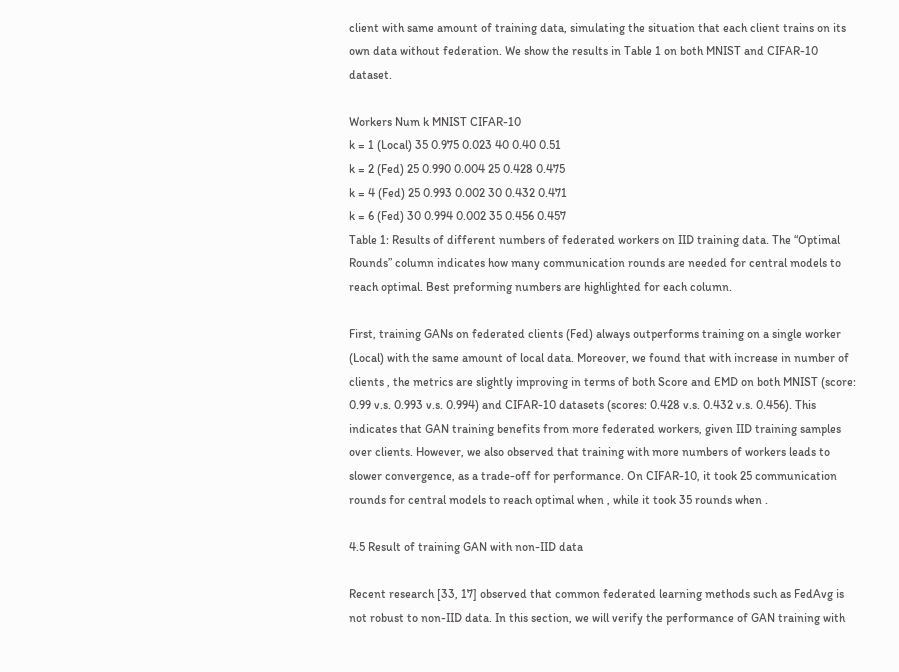client with same amount of training data, simulating the situation that each client trains on its own data without federation. We show the results in Table 1 on both MNIST and CIFAR-10 dataset.

Workers Num k MNIST CIFAR-10
k = 1 (Local) 35 0.975 0.023 40 0.40 0.51
k = 2 (Fed) 25 0.990 0.004 25 0.428 0.475
k = 4 (Fed) 25 0.993 0.002 30 0.432 0.471
k = 6 (Fed) 30 0.994 0.002 35 0.456 0.457
Table 1: Results of different numbers of federated workers on IID training data. The “Optimal Rounds” column indicates how many communication rounds are needed for central models to reach optimal. Best preforming numbers are highlighted for each column.

First, training GANs on federated clients (Fed) always outperforms training on a single worker (Local) with the same amount of local data. Moreover, we found that with increase in number of clients , the metrics are slightly improving in terms of both Score and EMD on both MNIST (score: 0.99 v.s. 0.993 v.s. 0.994) and CIFAR-10 datasets (scores: 0.428 v.s. 0.432 v.s. 0.456). This indicates that GAN training benefits from more federated workers, given IID training samples over clients. However, we also observed that training with more numbers of workers leads to slower convergence, as a trade-off for performance. On CIFAR-10, it took 25 communication rounds for central models to reach optimal when , while it took 35 rounds when .

4.5 Result of training GAN with non-IID data

Recent research [33, 17] observed that common federated learning methods such as FedAvg is not robust to non-IID data. In this section, we will verify the performance of GAN training with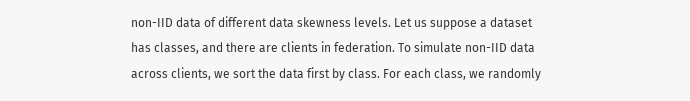non-IID data of different data skewness levels. Let us suppose a dataset has classes, and there are clients in federation. To simulate non-IID data across clients, we sort the data first by class. For each class, we randomly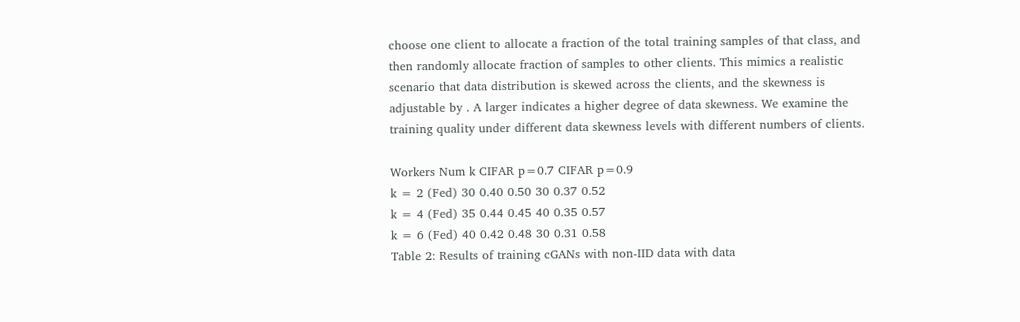choose one client to allocate a fraction of the total training samples of that class, and then randomly allocate fraction of samples to other clients. This mimics a realistic scenario that data distribution is skewed across the clients, and the skewness is adjustable by . A larger indicates a higher degree of data skewness. We examine the training quality under different data skewness levels with different numbers of clients.

Workers Num k CIFAR p=0.7 CIFAR p=0.9
k = 2 (Fed) 30 0.40 0.50 30 0.37 0.52
k = 4 (Fed) 35 0.44 0.45 40 0.35 0.57
k = 6 (Fed) 40 0.42 0.48 30 0.31 0.58
Table 2: Results of training cGANs with non-IID data with data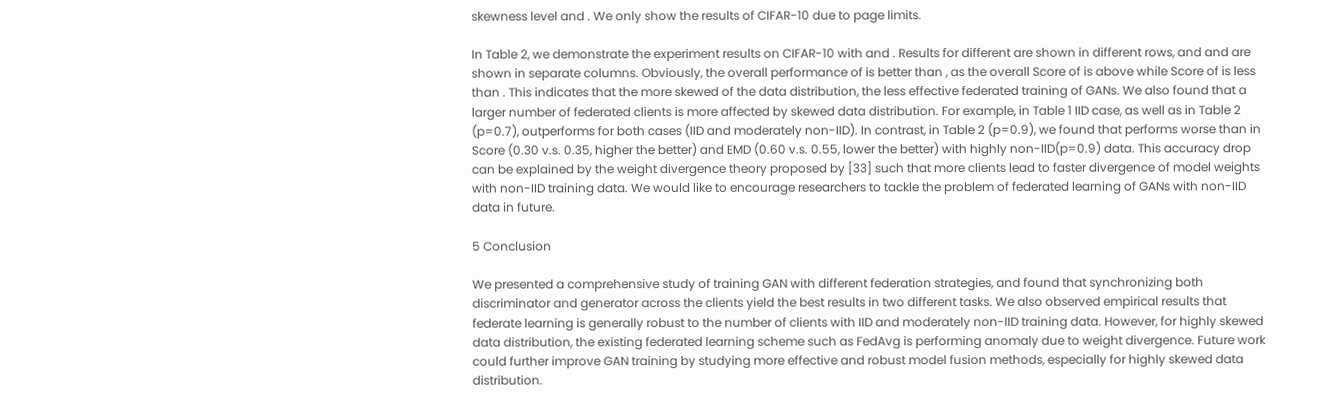skewness level and . We only show the results of CIFAR-10 due to page limits.

In Table 2, we demonstrate the experiment results on CIFAR-10 with and . Results for different are shown in different rows, and and are shown in separate columns. Obviously, the overall performance of is better than , as the overall Score of is above while Score of is less than . This indicates that the more skewed of the data distribution, the less effective federated training of GANs. We also found that a larger number of federated clients is more affected by skewed data distribution. For example, in Table 1 IID case, as well as in Table 2 (p=0.7), outperforms for both cases (IID and moderately non-IID). In contrast, in Table 2 (p=0.9), we found that performs worse than in Score (0.30 v.s. 0.35, higher the better) and EMD (0.60 v.s. 0.55, lower the better) with highly non-IID(p=0.9) data. This accuracy drop can be explained by the weight divergence theory proposed by [33] such that more clients lead to faster divergence of model weights with non-IID training data. We would like to encourage researchers to tackle the problem of federated learning of GANs with non-IID data in future.

5 Conclusion

We presented a comprehensive study of training GAN with different federation strategies, and found that synchronizing both discriminator and generator across the clients yield the best results in two different tasks. We also observed empirical results that federate learning is generally robust to the number of clients with IID and moderately non-IID training data. However, for highly skewed data distribution, the existing federated learning scheme such as FedAvg is performing anomaly due to weight divergence. Future work could further improve GAN training by studying more effective and robust model fusion methods, especially for highly skewed data distribution.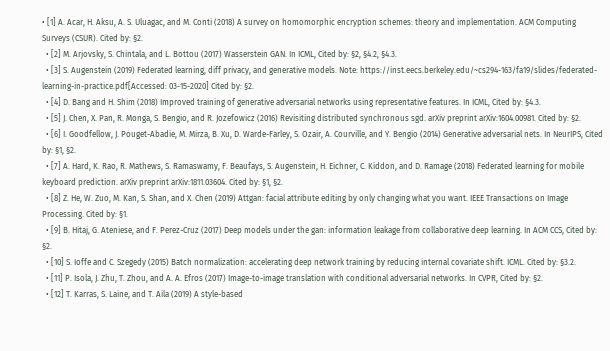• [1] A. Acar, H. Aksu, A. S. Uluagac, and M. Conti (2018) A survey on homomorphic encryption schemes: theory and implementation. ACM Computing Surveys (CSUR). Cited by: §2.
  • [2] M. Arjovsky, S. Chintala, and L. Bottou (2017) Wasserstein GAN. In ICML, Cited by: §2, §4.2, §4.3.
  • [3] S. Augenstein (2019) Federated learning, diff privacy, and generative models. Note: https://inst.eecs.berkeley.edu/~cs294-163/fa19/slides/federated-learning-in-practice.pdf[Accessed: 03-15-2020] Cited by: §2.
  • [4] D. Bang and H. Shim (2018) Improved training of generative adversarial networks using representative features. In ICML, Cited by: §4.3.
  • [5] J. Chen, X. Pan, R. Monga, S. Bengio, and R. Jozefowicz (2016) Revisiting distributed synchronous sgd. arXiv preprint arXiv:1604.00981. Cited by: §2.
  • [6] I. Goodfellow, J. Pouget-Abadie, M. Mirza, B. Xu, D. Warde-Farley, S. Ozair, A. Courville, and Y. Bengio (2014) Generative adversarial nets. In NeurIPS, Cited by: §1, §2.
  • [7] A. Hard, K. Rao, R. Mathews, S. Ramaswamy, F. Beaufays, S. Augenstein, H. Eichner, C. Kiddon, and D. Ramage (2018) Federated learning for mobile keyboard prediction. arXiv preprint arXiv:1811.03604. Cited by: §1, §2.
  • [8] Z. He, W. Zuo, M. Kan, S. Shan, and X. Chen (2019) Attgan: facial attribute editing by only changing what you want. IEEE Transactions on Image Processing. Cited by: §1.
  • [9] B. Hitaj, G. Ateniese, and F. Perez-Cruz (2017) Deep models under the gan: information leakage from collaborative deep learning. In ACM CCS, Cited by: §2.
  • [10] S. Ioffe and C. Szegedy (2015) Batch normalization: accelerating deep network training by reducing internal covariate shift. ICML. Cited by: §3.2.
  • [11] P. Isola, J. Zhu, T. Zhou, and A. A. Efros (2017) Image-to-image translation with conditional adversarial networks. In CVPR, Cited by: §2.
  • [12] T. Karras, S. Laine, and T. Aila (2019) A style-based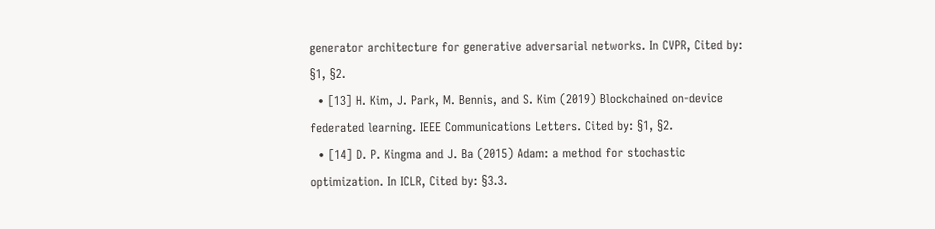generator architecture for generative adversarial networks. In CVPR, Cited by: §1, §2.
  • [13] H. Kim, J. Park, M. Bennis, and S. Kim (2019) Blockchained on-device federated learning. IEEE Communications Letters. Cited by: §1, §2.
  • [14] D. P. Kingma and J. Ba (2015) Adam: a method for stochastic optimization. In ICLR, Cited by: §3.3.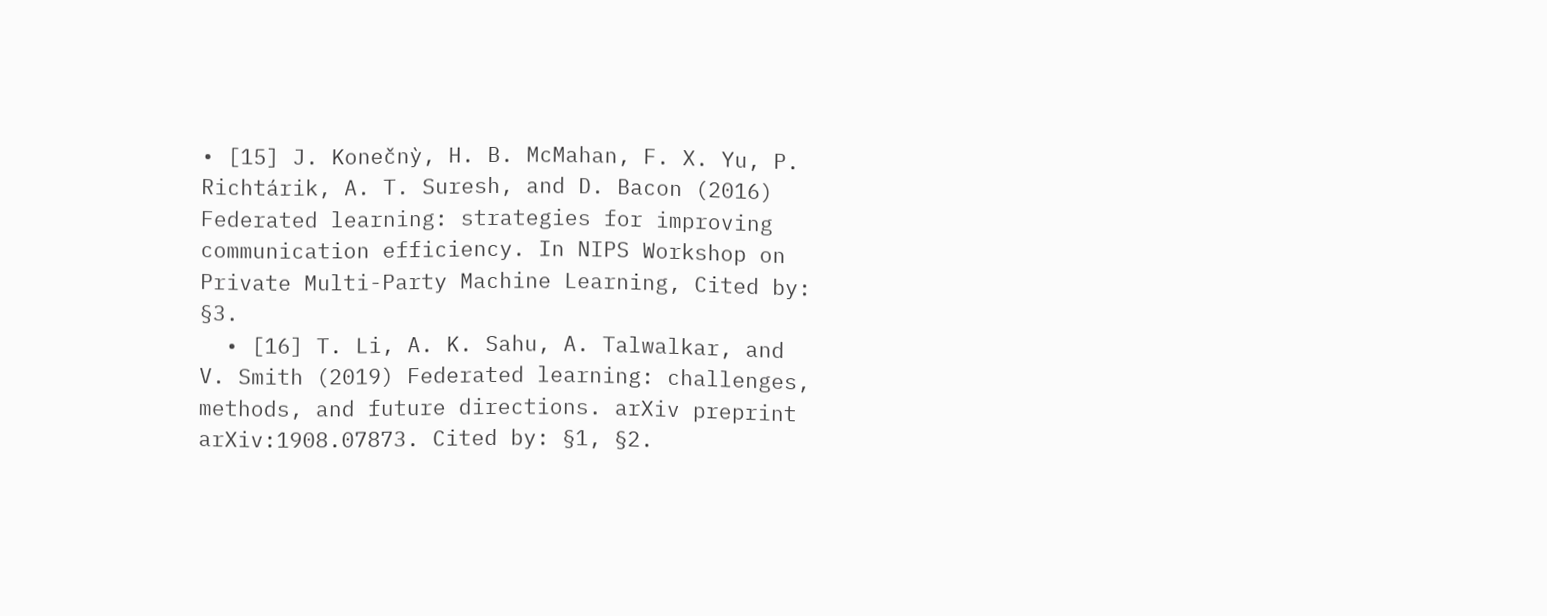• [15] J. Konečnỳ, H. B. McMahan, F. X. Yu, P. Richtárik, A. T. Suresh, and D. Bacon (2016) Federated learning: strategies for improving communication efficiency. In NIPS Workshop on Private Multi-Party Machine Learning, Cited by: §3.
  • [16] T. Li, A. K. Sahu, A. Talwalkar, and V. Smith (2019) Federated learning: challenges, methods, and future directions. arXiv preprint arXiv:1908.07873. Cited by: §1, §2.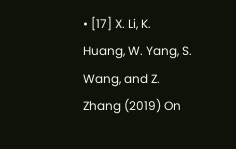• [17] X. Li, K. Huang, W. Yang, S. Wang, and Z. Zhang (2019) On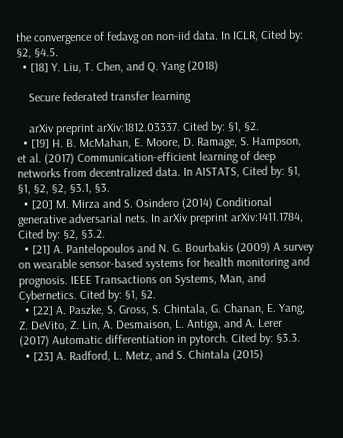the convergence of fedavg on non-iid data. In ICLR, Cited by: §2, §4.5.
  • [18] Y. Liu, T. Chen, and Q. Yang (2018)

    Secure federated transfer learning

    arXiv preprint arXiv:1812.03337. Cited by: §1, §2.
  • [19] H. B. McMahan, E. Moore, D. Ramage, S. Hampson, et al. (2017) Communication-efficient learning of deep networks from decentralized data. In AISTATS, Cited by: §1, §1, §2, §2, §3.1, §3.
  • [20] M. Mirza and S. Osindero (2014) Conditional generative adversarial nets. In arXiv preprint arXiv:1411.1784, Cited by: §2, §3.2.
  • [21] A. Pantelopoulos and N. G. Bourbakis (2009) A survey on wearable sensor-based systems for health monitoring and prognosis. IEEE Transactions on Systems, Man, and Cybernetics. Cited by: §1, §2.
  • [22] A. Paszke, S. Gross, S. Chintala, G. Chanan, E. Yang, Z. DeVito, Z. Lin, A. Desmaison, L. Antiga, and A. Lerer (2017) Automatic differentiation in pytorch. Cited by: §3.3.
  • [23] A. Radford, L. Metz, and S. Chintala (2015)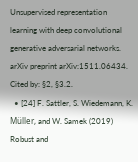Unsupervised representation learning with deep convolutional generative adversarial networks. arXiv preprint arXiv:1511.06434. Cited by: §2, §3.2.
  • [24] F. Sattler, S. Wiedemann, K. Müller, and W. Samek (2019) Robust and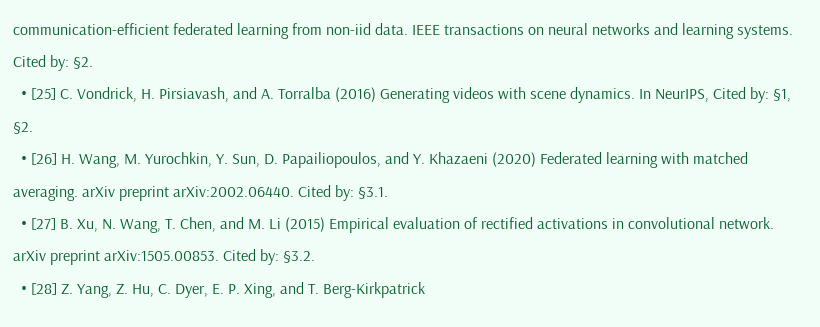communication-efficient federated learning from non-iid data. IEEE transactions on neural networks and learning systems. Cited by: §2.
  • [25] C. Vondrick, H. Pirsiavash, and A. Torralba (2016) Generating videos with scene dynamics. In NeurIPS, Cited by: §1, §2.
  • [26] H. Wang, M. Yurochkin, Y. Sun, D. Papailiopoulos, and Y. Khazaeni (2020) Federated learning with matched averaging. arXiv preprint arXiv:2002.06440. Cited by: §3.1.
  • [27] B. Xu, N. Wang, T. Chen, and M. Li (2015) Empirical evaluation of rectified activations in convolutional network. arXiv preprint arXiv:1505.00853. Cited by: §3.2.
  • [28] Z. Yang, Z. Hu, C. Dyer, E. P. Xing, and T. Berg-Kirkpatrick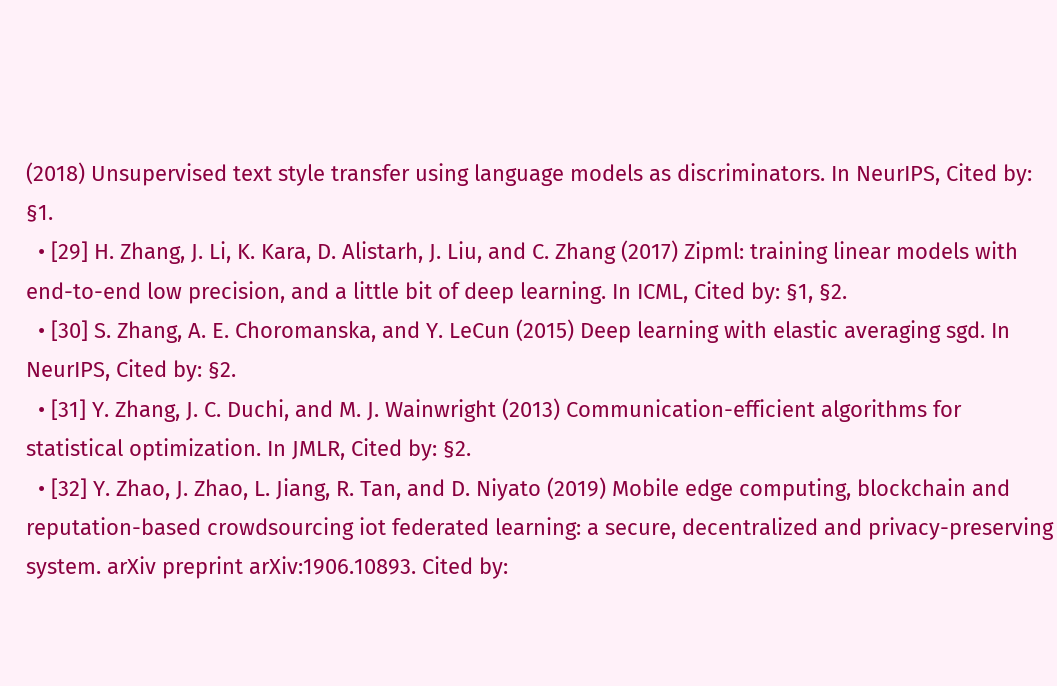(2018) Unsupervised text style transfer using language models as discriminators. In NeurIPS, Cited by: §1.
  • [29] H. Zhang, J. Li, K. Kara, D. Alistarh, J. Liu, and C. Zhang (2017) Zipml: training linear models with end-to-end low precision, and a little bit of deep learning. In ICML, Cited by: §1, §2.
  • [30] S. Zhang, A. E. Choromanska, and Y. LeCun (2015) Deep learning with elastic averaging sgd. In NeurIPS, Cited by: §2.
  • [31] Y. Zhang, J. C. Duchi, and M. J. Wainwright (2013) Communication-efficient algorithms for statistical optimization. In JMLR, Cited by: §2.
  • [32] Y. Zhao, J. Zhao, L. Jiang, R. Tan, and D. Niyato (2019) Mobile edge computing, blockchain and reputation-based crowdsourcing iot federated learning: a secure, decentralized and privacy-preserving system. arXiv preprint arXiv:1906.10893. Cited by: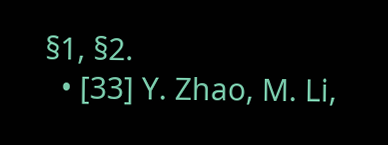§1, §2.
  • [33] Y. Zhao, M. Li,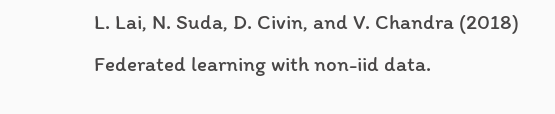L. Lai, N. Suda, D. Civin, and V. Chandra (2018) Federated learning with non-iid data.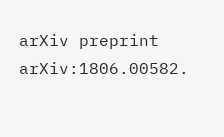arXiv preprint arXiv:1806.00582.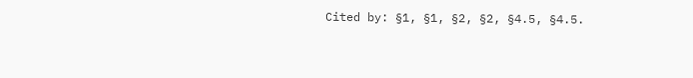Cited by: §1, §1, §2, §2, §4.5, §4.5.